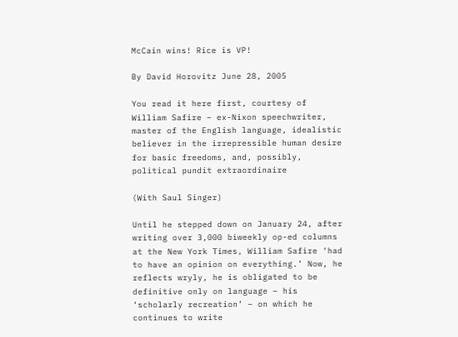McCain wins! Rice is VP!

By David Horovitz June 28, 2005

You read it here first, courtesy of William Safire – ex-Nixon speechwriter, master of the English language, idealistic believer in the irrepressible human desire for basic freedoms, and, possibly, political pundit extraordinaire

(With Saul Singer)

Until he stepped down on January 24, after writing over 3,000 biweekly op-ed columns at the New York Times, William Safire ‘had to have an opinion on everything.’ Now, he reflects wryly, he is obligated to be definitive only on language – his ‘scholarly recreation’ – on which he continues to write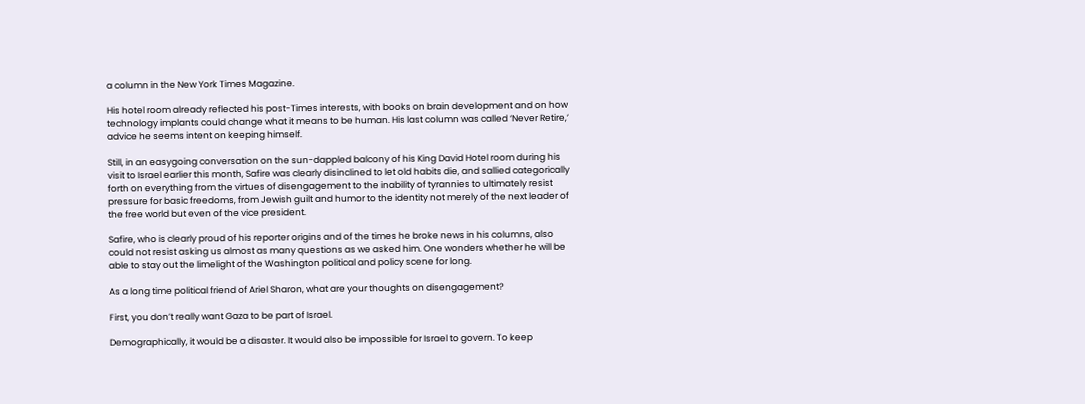a column in the New York Times Magazine.

His hotel room already reflected his post-Times interests, with books on brain development and on how technology implants could change what it means to be human. His last column was called ‘Never Retire,’ advice he seems intent on keeping himself.

Still, in an easygoing conversation on the sun-dappled balcony of his King David Hotel room during his visit to Israel earlier this month, Safire was clearly disinclined to let old habits die, and sallied categorically forth on everything from the virtues of disengagement to the inability of tyrannies to ultimately resist pressure for basic freedoms, from Jewish guilt and humor to the identity not merely of the next leader of the free world but even of the vice president.

Safire, who is clearly proud of his reporter origins and of the times he broke news in his columns, also could not resist asking us almost as many questions as we asked him. One wonders whether he will be able to stay out the limelight of the Washington political and policy scene for long.

As a long time political friend of Ariel Sharon, what are your thoughts on disengagement?

First, you don’t really want Gaza to be part of Israel.

Demographically, it would be a disaster. It would also be impossible for Israel to govern. To keep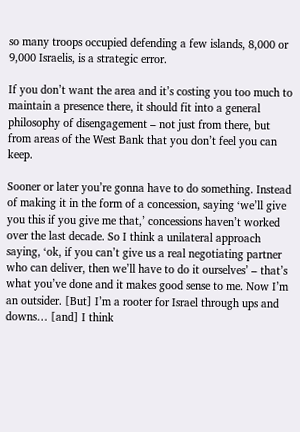so many troops occupied defending a few islands, 8,000 or 9,000 Israelis, is a strategic error.

If you don’t want the area and it’s costing you too much to maintain a presence there, it should fit into a general philosophy of disengagement – not just from there, but from areas of the West Bank that you don’t feel you can keep.

Sooner or later you’re gonna have to do something. Instead of making it in the form of a concession, saying ‘we’ll give you this if you give me that,’ concessions haven’t worked over the last decade. So I think a unilateral approach saying, ‘ok, if you can’t give us a real negotiating partner who can deliver, then we’ll have to do it ourselves’ – that’s what you’ve done and it makes good sense to me. Now I’m an outsider. [But] I’m a rooter for Israel through ups and downs… [and] I think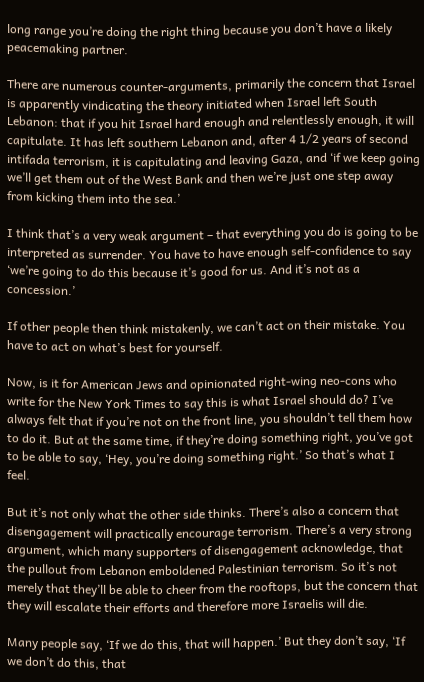long range you’re doing the right thing because you don’t have a likely peacemaking partner.

There are numerous counter-arguments, primarily the concern that Israel is apparently vindicating the theory initiated when Israel left South Lebanon: that if you hit Israel hard enough and relentlessly enough, it will capitulate. It has left southern Lebanon and, after 4 1/2 years of second intifada terrorism, it is capitulating and leaving Gaza, and ‘if we keep going we’ll get them out of the West Bank and then we’re just one step away from kicking them into the sea.’

I think that’s a very weak argument – that everything you do is going to be interpreted as surrender. You have to have enough self-confidence to say ‘we’re going to do this because it’s good for us. And it’s not as a concession.’

If other people then think mistakenly, we can’t act on their mistake. You have to act on what’s best for yourself.

Now, is it for American Jews and opinionated right-wing neo-cons who write for the New York Times to say this is what Israel should do? I’ve always felt that if you’re not on the front line, you shouldn’t tell them how to do it. But at the same time, if they’re doing something right, you’ve got to be able to say, ‘Hey, you’re doing something right.’ So that’s what I feel.

But it’s not only what the other side thinks. There’s also a concern that disengagement will practically encourage terrorism. There’s a very strong argument, which many supporters of disengagement acknowledge, that the pullout from Lebanon emboldened Palestinian terrorism. So it’s not merely that they’ll be able to cheer from the rooftops, but the concern that they will escalate their efforts and therefore more Israelis will die.

Many people say, ‘If we do this, that will happen.’ But they don’t say, ‘If we don’t do this, that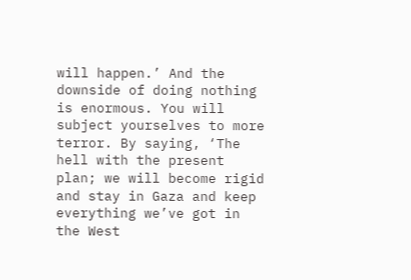will happen.’ And the downside of doing nothing is enormous. You will subject yourselves to more terror. By saying, ‘The hell with the present plan; we will become rigid and stay in Gaza and keep everything we’ve got in the West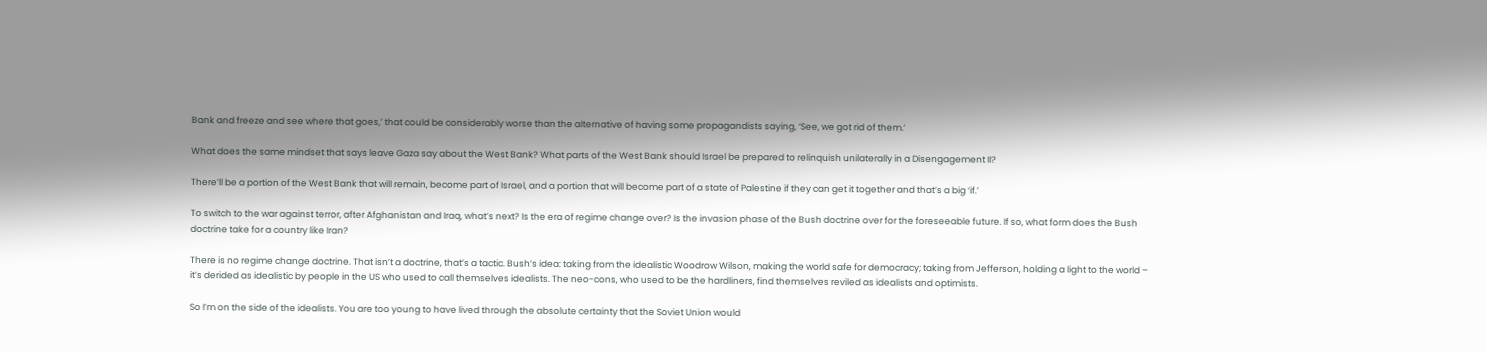Bank and freeze and see where that goes,’ that could be considerably worse than the alternative of having some propagandists saying, ‘See, we got rid of them.’

What does the same mindset that says leave Gaza say about the West Bank? What parts of the West Bank should Israel be prepared to relinquish unilaterally in a Disengagement II?

There’ll be a portion of the West Bank that will remain, become part of Israel, and a portion that will become part of a state of Palestine if they can get it together and that’s a big ‘if.’

To switch to the war against terror, after Afghanistan and Iraq, what’s next? Is the era of regime change over? Is the invasion phase of the Bush doctrine over for the foreseeable future. If so, what form does the Bush doctrine take for a country like Iran?

There is no regime change doctrine. That isn’t a doctrine, that’s a tactic. Bush’s idea: taking from the idealistic Woodrow Wilson, making the world safe for democracy; taking from Jefferson, holding a light to the world – it’s derided as idealistic by people in the US who used to call themselves idealists. The neo-cons, who used to be the hardliners, find themselves reviled as idealists and optimists.

So I’m on the side of the idealists. You are too young to have lived through the absolute certainty that the Soviet Union would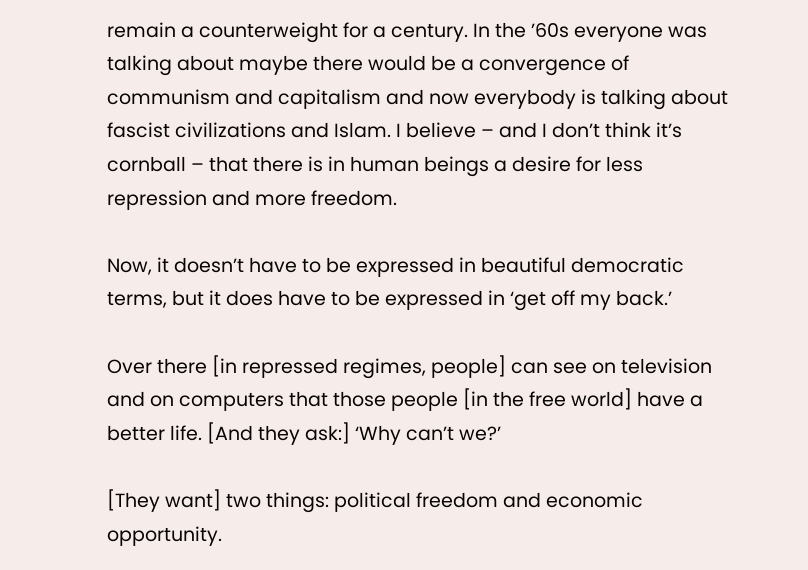remain a counterweight for a century. In the ’60s everyone was talking about maybe there would be a convergence of communism and capitalism and now everybody is talking about fascist civilizations and Islam. I believe – and I don’t think it’s cornball – that there is in human beings a desire for less repression and more freedom.

Now, it doesn’t have to be expressed in beautiful democratic terms, but it does have to be expressed in ‘get off my back.’

Over there [in repressed regimes, people] can see on television and on computers that those people [in the free world] have a better life. [And they ask:] ‘Why can’t we?’

[They want] two things: political freedom and economic opportunity.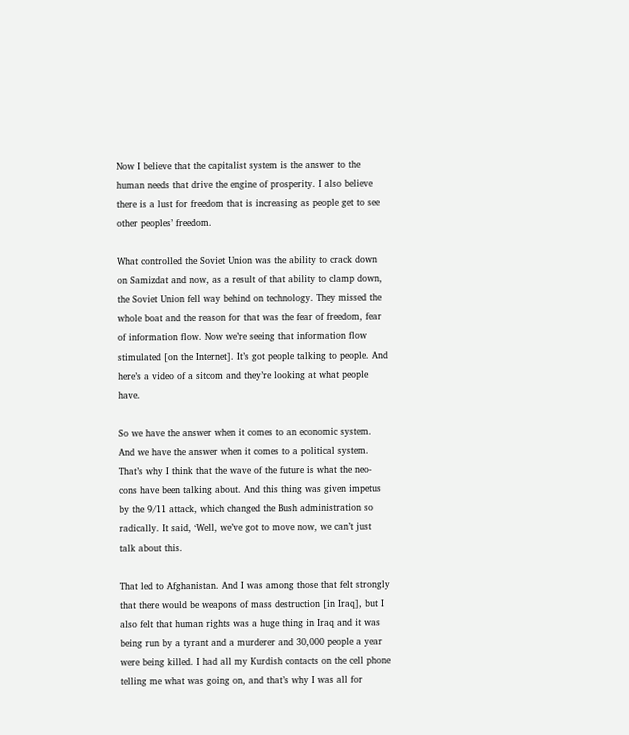Now I believe that the capitalist system is the answer to the human needs that drive the engine of prosperity. I also believe there is a lust for freedom that is increasing as people get to see other peoples’ freedom.

What controlled the Soviet Union was the ability to crack down on Samizdat and now, as a result of that ability to clamp down, the Soviet Union fell way behind on technology. They missed the whole boat and the reason for that was the fear of freedom, fear of information flow. Now we’re seeing that information flow stimulated [on the Internet]. It’s got people talking to people. And here’s a video of a sitcom and they’re looking at what people have.

So we have the answer when it comes to an economic system. And we have the answer when it comes to a political system. That’s why I think that the wave of the future is what the neo-cons have been talking about. And this thing was given impetus by the 9/11 attack, which changed the Bush administration so radically. It said, ‘Well, we’ve got to move now, we can’t just talk about this.

That led to Afghanistan. And I was among those that felt strongly that there would be weapons of mass destruction [in Iraq], but I also felt that human rights was a huge thing in Iraq and it was being run by a tyrant and a murderer and 30,000 people a year were being killed. I had all my Kurdish contacts on the cell phone telling me what was going on, and that’s why I was all for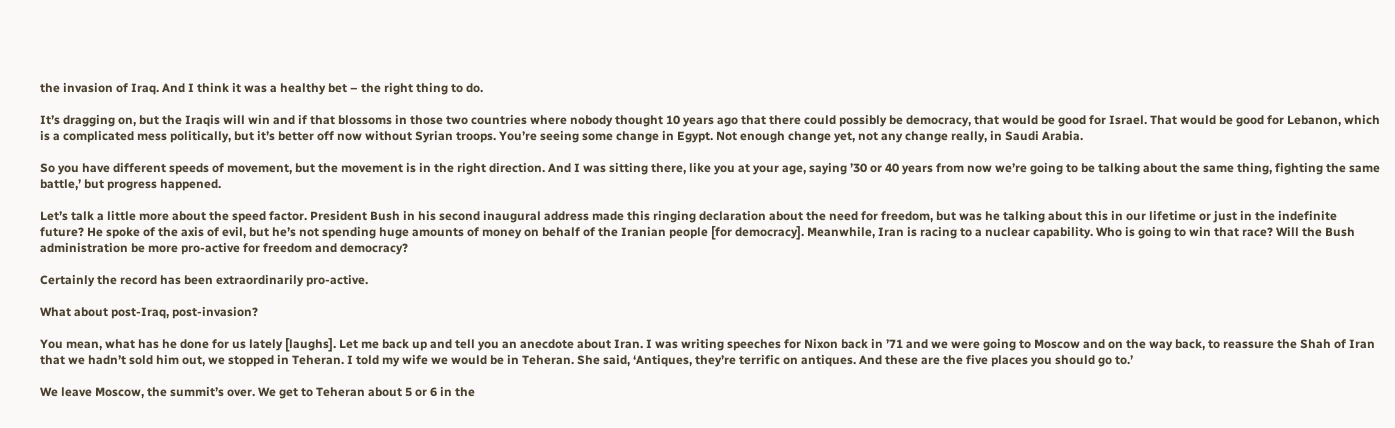the invasion of Iraq. And I think it was a healthy bet – the right thing to do.

It’s dragging on, but the Iraqis will win and if that blossoms in those two countries where nobody thought 10 years ago that there could possibly be democracy, that would be good for Israel. That would be good for Lebanon, which is a complicated mess politically, but it’s better off now without Syrian troops. You’re seeing some change in Egypt. Not enough change yet, not any change really, in Saudi Arabia.

So you have different speeds of movement, but the movement is in the right direction. And I was sitting there, like you at your age, saying ’30 or 40 years from now we’re going to be talking about the same thing, fighting the same battle,’ but progress happened.

Let’s talk a little more about the speed factor. President Bush in his second inaugural address made this ringing declaration about the need for freedom, but was he talking about this in our lifetime or just in the indefinite future? He spoke of the axis of evil, but he’s not spending huge amounts of money on behalf of the Iranian people [for democracy]. Meanwhile, Iran is racing to a nuclear capability. Who is going to win that race? Will the Bush administration be more pro-active for freedom and democracy?

Certainly the record has been extraordinarily pro-active.

What about post-Iraq, post-invasion?

You mean, what has he done for us lately [laughs]. Let me back up and tell you an anecdote about Iran. I was writing speeches for Nixon back in ’71 and we were going to Moscow and on the way back, to reassure the Shah of Iran that we hadn’t sold him out, we stopped in Teheran. I told my wife we would be in Teheran. She said, ‘Antiques, they’re terrific on antiques. And these are the five places you should go to.’

We leave Moscow, the summit’s over. We get to Teheran about 5 or 6 in the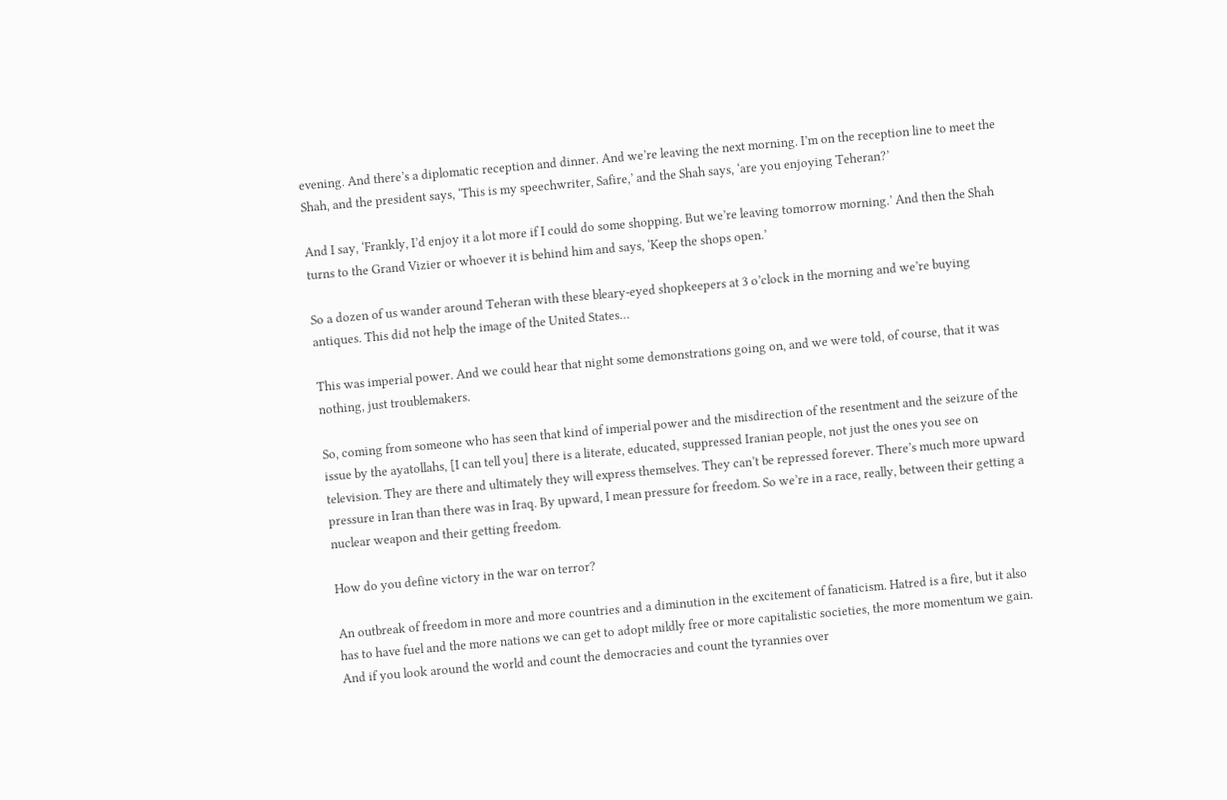evening. And there’s a diplomatic reception and dinner. And we’re leaving the next morning. I’m on the reception line to meet the Shah, and the president says, ‘This is my speechwriter, Safire,’ and the Shah says, ‘are you enjoying Teheran?’

And I say, ‘Frankly, I’d enjoy it a lot more if I could do some shopping. But we’re leaving tomorrow morning.’ And then the Shah turns to the Grand Vizier or whoever it is behind him and says, ‘Keep the shops open.’

So a dozen of us wander around Teheran with these bleary-eyed shopkeepers at 3 o’clock in the morning and we’re buying antiques. This did not help the image of the United States…

This was imperial power. And we could hear that night some demonstrations going on, and we were told, of course, that it was nothing, just troublemakers.

So, coming from someone who has seen that kind of imperial power and the misdirection of the resentment and the seizure of the issue by the ayatollahs, [I can tell you] there is a literate, educated, suppressed Iranian people, not just the ones you see on television. They are there and ultimately they will express themselves. They can’t be repressed forever. There’s much more upward pressure in Iran than there was in Iraq. By upward, I mean pressure for freedom. So we’re in a race, really, between their getting a nuclear weapon and their getting freedom.

How do you define victory in the war on terror?

An outbreak of freedom in more and more countries and a diminution in the excitement of fanaticism. Hatred is a fire, but it also has to have fuel and the more nations we can get to adopt mildly free or more capitalistic societies, the more momentum we gain. And if you look around the world and count the democracies and count the tyrannies over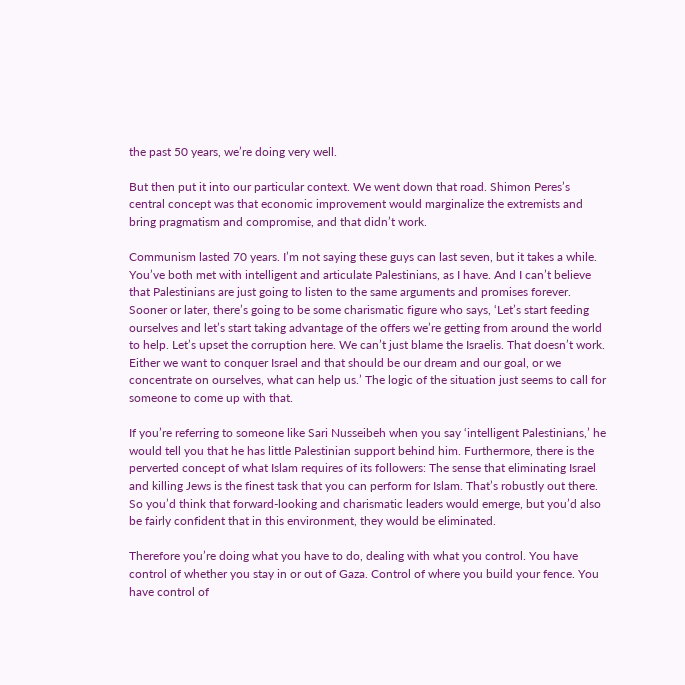the past 50 years, we’re doing very well.

But then put it into our particular context. We went down that road. Shimon Peres’s central concept was that economic improvement would marginalize the extremists and bring pragmatism and compromise, and that didn’t work.

Communism lasted 70 years. I’m not saying these guys can last seven, but it takes a while. You’ve both met with intelligent and articulate Palestinians, as I have. And I can’t believe that Palestinians are just going to listen to the same arguments and promises forever. Sooner or later, there’s going to be some charismatic figure who says, ‘Let’s start feeding ourselves and let’s start taking advantage of the offers we’re getting from around the world to help. Let’s upset the corruption here. We can’t just blame the Israelis. That doesn’t work. Either we want to conquer Israel and that should be our dream and our goal, or we concentrate on ourselves, what can help us.’ The logic of the situation just seems to call for someone to come up with that.

If you’re referring to someone like Sari Nusseibeh when you say ‘intelligent Palestinians,’ he would tell you that he has little Palestinian support behind him. Furthermore, there is the perverted concept of what Islam requires of its followers: The sense that eliminating Israel and killing Jews is the finest task that you can perform for Islam. That’s robustly out there. So you’d think that forward-looking and charismatic leaders would emerge, but you’d also be fairly confident that in this environment, they would be eliminated.

Therefore you’re doing what you have to do, dealing with what you control. You have control of whether you stay in or out of Gaza. Control of where you build your fence. You have control of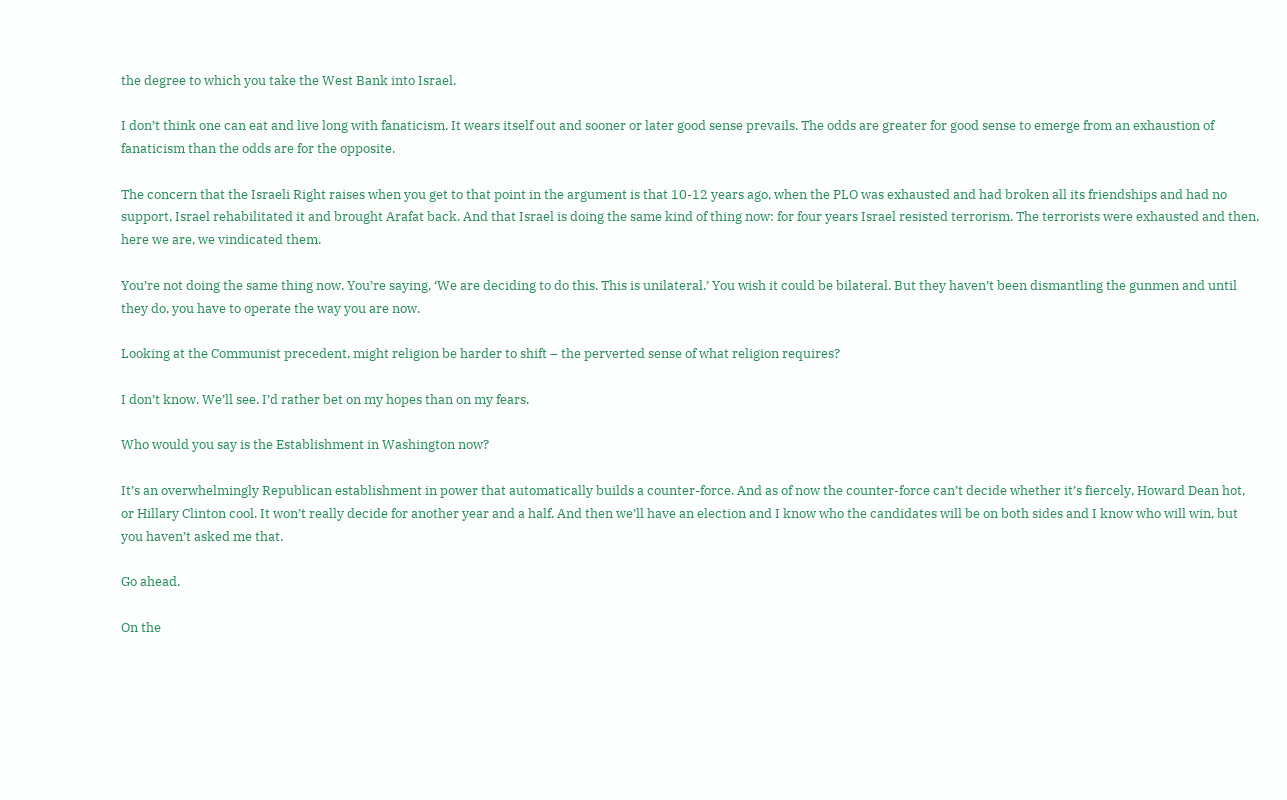the degree to which you take the West Bank into Israel.

I don’t think one can eat and live long with fanaticism. It wears itself out and sooner or later good sense prevails. The odds are greater for good sense to emerge from an exhaustion of fanaticism than the odds are for the opposite.

The concern that the Israeli Right raises when you get to that point in the argument is that 10-12 years ago, when the PLO was exhausted and had broken all its friendships and had no support, Israel rehabilitated it and brought Arafat back. And that Israel is doing the same kind of thing now: for four years Israel resisted terrorism. The terrorists were exhausted and then, here we are, we vindicated them.

You’re not doing the same thing now. You’re saying, ‘We are deciding to do this. This is unilateral.’ You wish it could be bilateral. But they haven’t been dismantling the gunmen and until they do, you have to operate the way you are now.

Looking at the Communist precedent, might religion be harder to shift – the perverted sense of what religion requires?

I don’t know. We’ll see. I’d rather bet on my hopes than on my fears.

Who would you say is the Establishment in Washington now?

It’s an overwhelmingly Republican establishment in power that automatically builds a counter-force. And as of now the counter-force can’t decide whether it’s fiercely, Howard Dean hot, or Hillary Clinton cool. It won’t really decide for another year and a half. And then we’ll have an election and I know who the candidates will be on both sides and I know who will win, but you haven’t asked me that.

Go ahead.

On the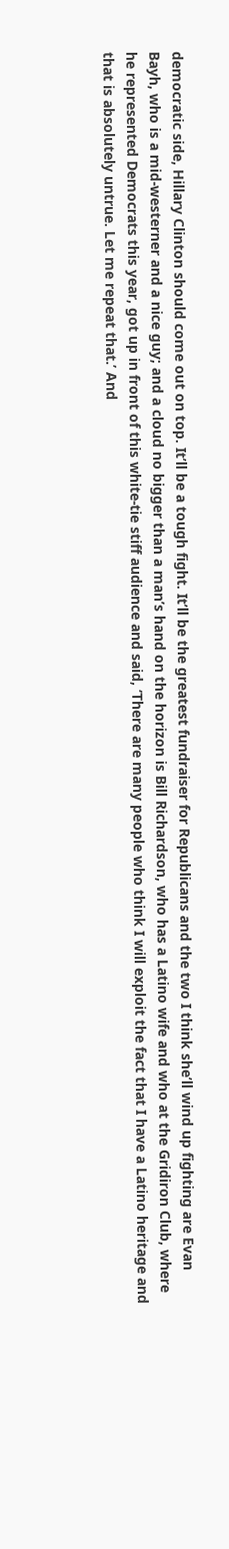democratic side, Hillary Clinton should come out on top. It’ll be a tough fight. It’ll be the greatest fundraiser for Republicans and the two I think she’ll wind up fighting are Evan Bayh, who is a mid-westerner and a nice guy; and a cloud no bigger than a man’s hand on the horizon is Bill Richardson, who has a Latino wife and who at the Gridiron Club, where he represented Democrats this year, got up in front of this white-tie stiff audience and said, ‘There are many people who think I will exploit the fact that I have a Latino heritage and that is absolutely untrue. Let me repeat that.’ And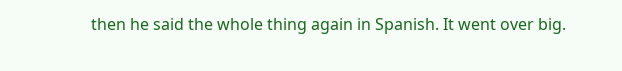then he said the whole thing again in Spanish. It went over big.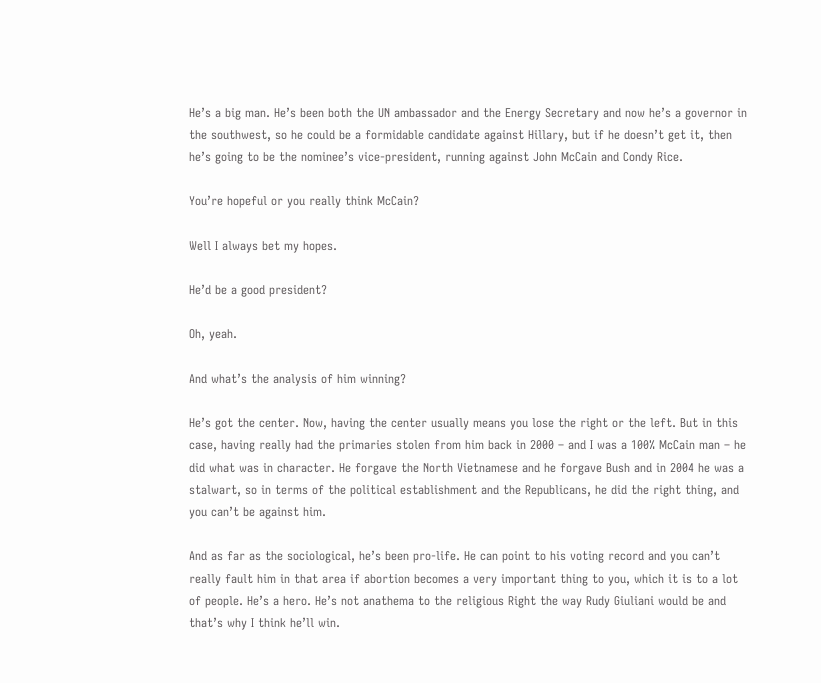He’s a big man. He’s been both the UN ambassador and the Energy Secretary and now he’s a governor in the southwest, so he could be a formidable candidate against Hillary, but if he doesn’t get it, then he’s going to be the nominee’s vice-president, running against John McCain and Condy Rice.

You’re hopeful or you really think McCain?

Well I always bet my hopes.

He’d be a good president?

Oh, yeah.

And what’s the analysis of him winning?

He’s got the center. Now, having the center usually means you lose the right or the left. But in this case, having really had the primaries stolen from him back in 2000 – and I was a 100% McCain man – he did what was in character. He forgave the North Vietnamese and he forgave Bush and in 2004 he was a stalwart, so in terms of the political establishment and the Republicans, he did the right thing, and you can’t be against him.

And as far as the sociological, he’s been pro-life. He can point to his voting record and you can’t really fault him in that area if abortion becomes a very important thing to you, which it is to a lot of people. He’s a hero. He’s not anathema to the religious Right the way Rudy Giuliani would be and that’s why I think he’ll win.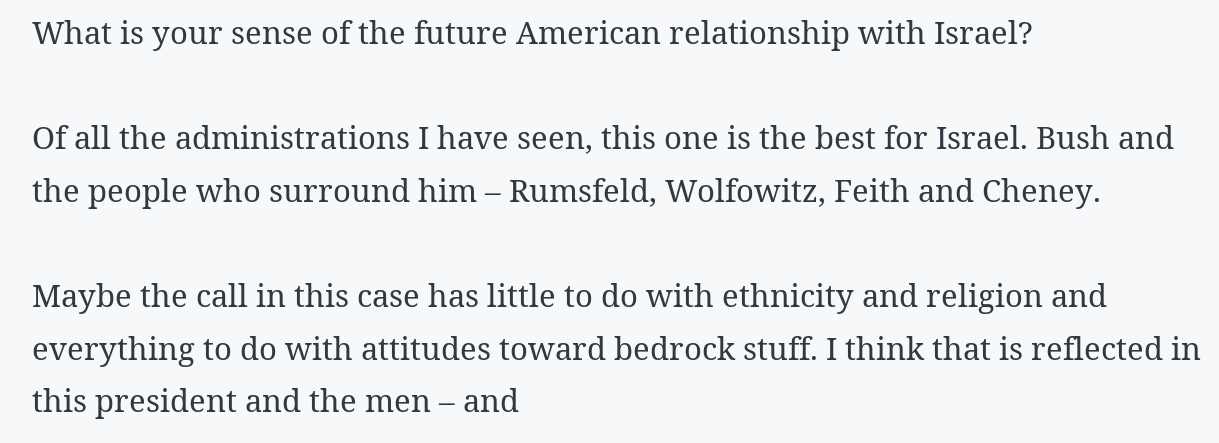What is your sense of the future American relationship with Israel?

Of all the administrations I have seen, this one is the best for Israel. Bush and the people who surround him – Rumsfeld, Wolfowitz, Feith and Cheney.

Maybe the call in this case has little to do with ethnicity and religion and everything to do with attitudes toward bedrock stuff. I think that is reflected in this president and the men – and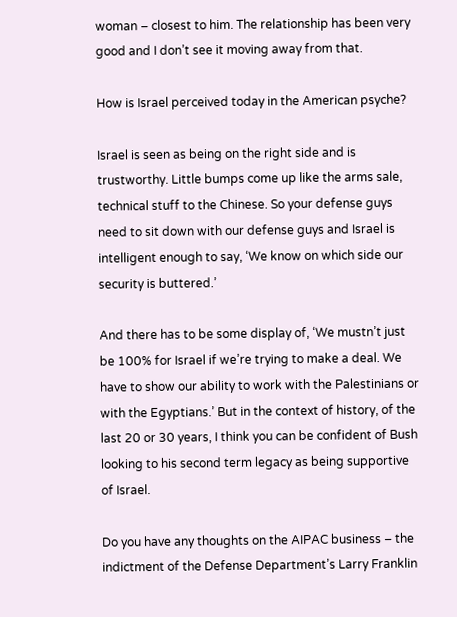woman – closest to him. The relationship has been very good and I don’t see it moving away from that.

How is Israel perceived today in the American psyche?

Israel is seen as being on the right side and is trustworthy. Little bumps come up like the arms sale, technical stuff to the Chinese. So your defense guys need to sit down with our defense guys and Israel is intelligent enough to say, ‘We know on which side our security is buttered.’

And there has to be some display of, ‘We mustn’t just be 100% for Israel if we’re trying to make a deal. We have to show our ability to work with the Palestinians or with the Egyptians.’ But in the context of history, of the last 20 or 30 years, I think you can be confident of Bush looking to his second term legacy as being supportive of Israel.

Do you have any thoughts on the AIPAC business – the indictment of the Defense Department’s Larry Franklin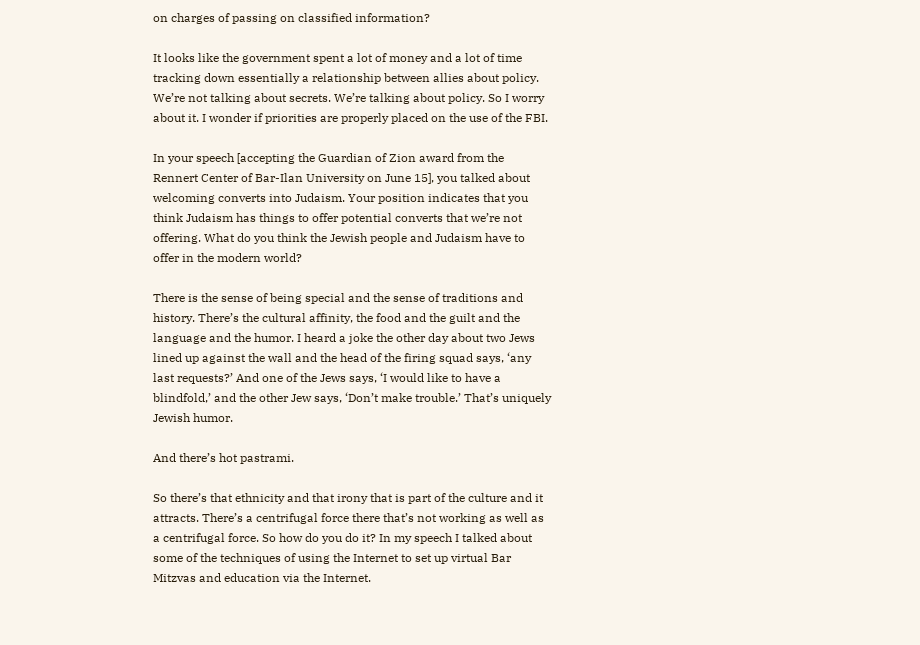on charges of passing on classified information?

It looks like the government spent a lot of money and a lot of time tracking down essentially a relationship between allies about policy. We’re not talking about secrets. We’re talking about policy. So I worry about it. I wonder if priorities are properly placed on the use of the FBI.

In your speech [accepting the Guardian of Zion award from the Rennert Center of Bar-Ilan University on June 15], you talked about welcoming converts into Judaism. Your position indicates that you think Judaism has things to offer potential converts that we’re not offering. What do you think the Jewish people and Judaism have to offer in the modern world?

There is the sense of being special and the sense of traditions and history. There’s the cultural affinity, the food and the guilt and the language and the humor. I heard a joke the other day about two Jews lined up against the wall and the head of the firing squad says, ‘any last requests?’ And one of the Jews says, ‘I would like to have a blindfold,’ and the other Jew says, ‘Don’t make trouble.’ That’s uniquely Jewish humor.

And there’s hot pastrami.

So there’s that ethnicity and that irony that is part of the culture and it attracts. There’s a centrifugal force there that’s not working as well as a centrifugal force. So how do you do it? In my speech I talked about some of the techniques of using the Internet to set up virtual Bar Mitzvas and education via the Internet.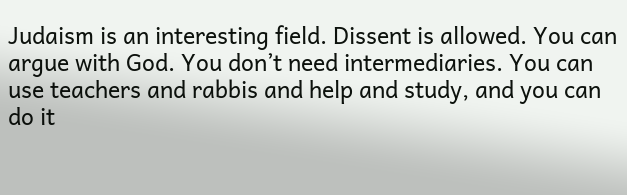Judaism is an interesting field. Dissent is allowed. You can argue with God. You don’t need intermediaries. You can use teachers and rabbis and help and study, and you can do it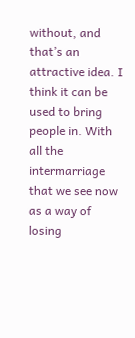without, and that’s an attractive idea. I think it can be used to bring people in. With all the intermarriage that we see now as a way of losing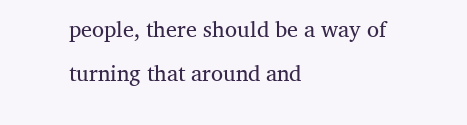people, there should be a way of turning that around and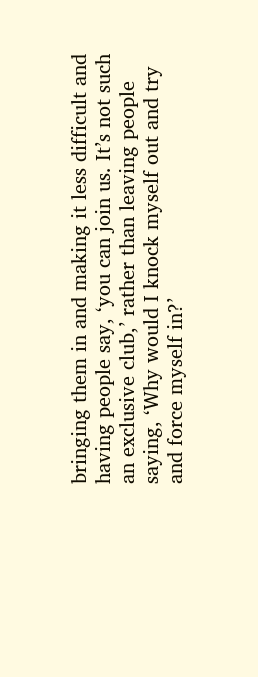bringing them in and making it less difficult and having people say, ‘you can join us. It’s not such an exclusive club,’ rather than leaving people saying, ‘Why would I knock myself out and try and force myself in?’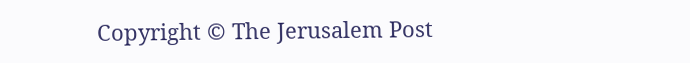Copyright © The Jerusalem Post